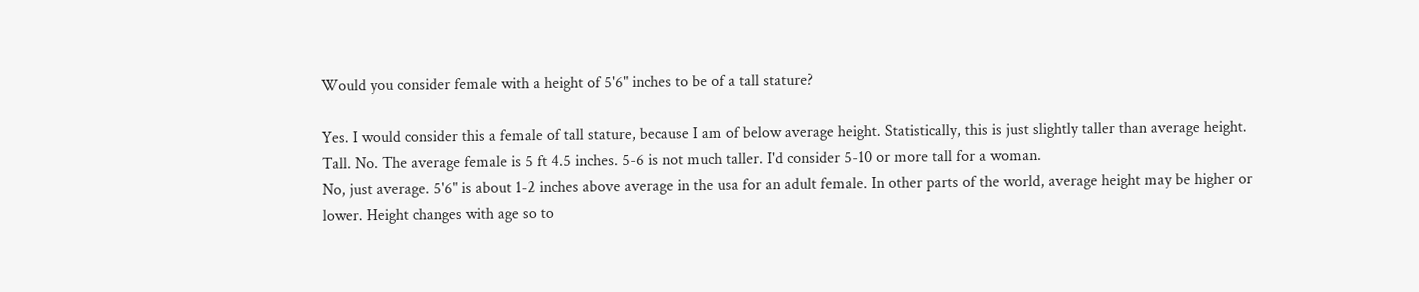Would you consider female with a height of 5'6" inches to be of a tall stature?

Yes. I would consider this a female of tall stature, because I am of below average height. Statistically, this is just slightly taller than average height.
Tall. No. The average female is 5 ft 4.5 inches. 5-6 is not much taller. I'd consider 5-10 or more tall for a woman.
No, just average. 5'6" is about 1-2 inches above average in the usa for an adult female. In other parts of the world, average height may be higher or lower. Height changes with age so to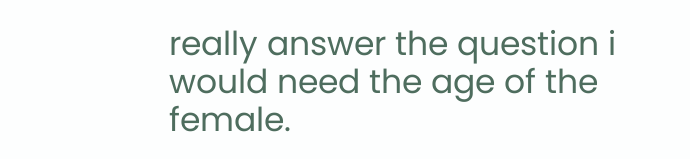really answer the question i would need the age of the female.